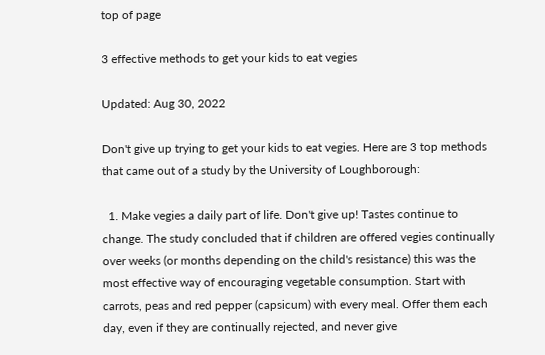top of page

3 effective methods to get your kids to eat vegies

Updated: Aug 30, 2022

Don't give up trying to get your kids to eat vegies. Here are 3 top methods that came out of a study by the University of Loughborough:

  1. Make vegies a daily part of life. Don't give up! Tastes continue to change. The study concluded that if children are offered vegies continually over weeks (or months depending on the child's resistance) this was the most effective way of encouraging vegetable consumption. Start with carrots, peas and red pepper (capsicum) with every meal. Offer them each day, even if they are continually rejected, and never give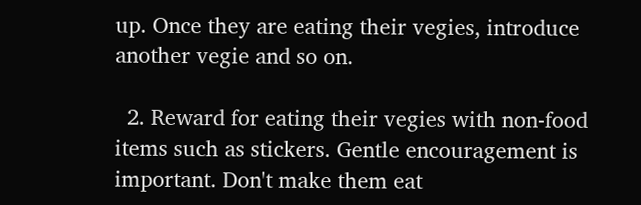up. Once they are eating their vegies, introduce another vegie and so on.

  2. Reward for eating their vegies with non-food items such as stickers. Gentle encouragement is important. Don't make them eat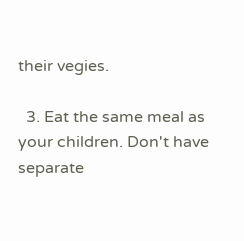their vegies.

  3. Eat the same meal as your children. Don't have separate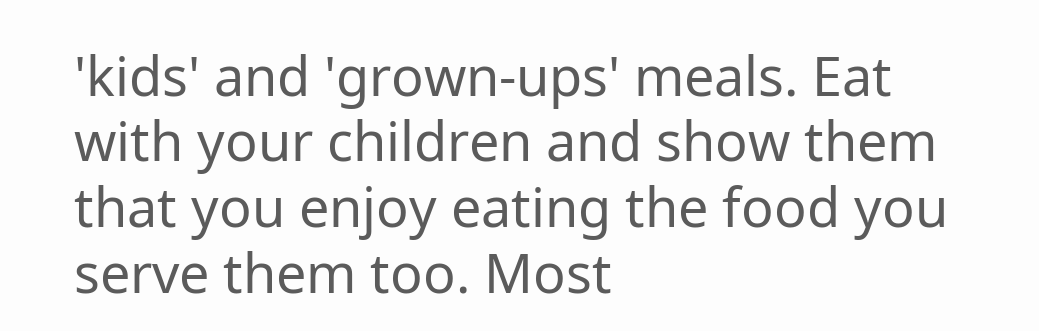'kids' and 'grown-ups' meals. Eat with your children and show them that you enjoy eating the food you serve them too. Most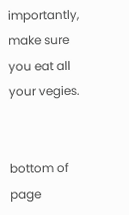importantly, make sure you eat all your vegies.


bottom of page